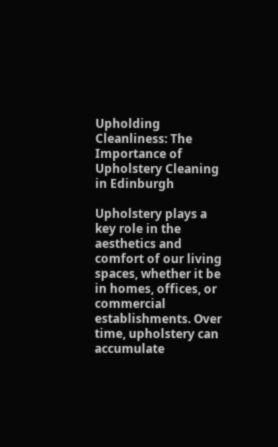Upholding Cleanliness: The Importance of Upholstery Cleaning in Edinburgh

Upholstery plays a key role in the aesthetics and comfort of our living spaces, whether it be in homes, offices, or commercial establishments. Over time, upholstery can accumulate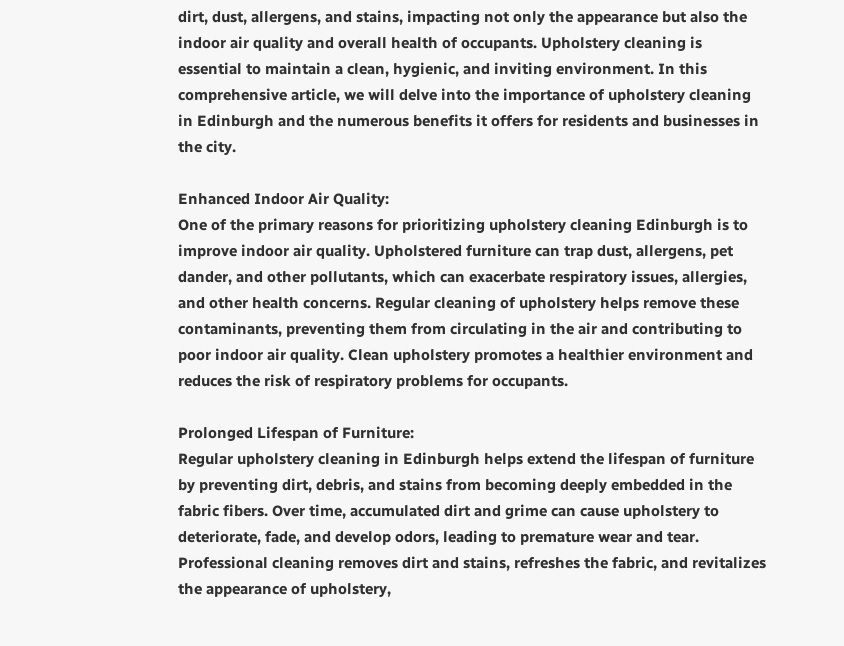dirt, dust, allergens, and stains, impacting not only the appearance but also the indoor air quality and overall health of occupants. Upholstery cleaning is essential to maintain a clean, hygienic, and inviting environment. In this comprehensive article, we will delve into the importance of upholstery cleaning in Edinburgh and the numerous benefits it offers for residents and businesses in the city.

Enhanced Indoor Air Quality:
One of the primary reasons for prioritizing upholstery cleaning Edinburgh is to improve indoor air quality. Upholstered furniture can trap dust, allergens, pet dander, and other pollutants, which can exacerbate respiratory issues, allergies, and other health concerns. Regular cleaning of upholstery helps remove these contaminants, preventing them from circulating in the air and contributing to poor indoor air quality. Clean upholstery promotes a healthier environment and reduces the risk of respiratory problems for occupants.

Prolonged Lifespan of Furniture:
Regular upholstery cleaning in Edinburgh helps extend the lifespan of furniture by preventing dirt, debris, and stains from becoming deeply embedded in the fabric fibers. Over time, accumulated dirt and grime can cause upholstery to deteriorate, fade, and develop odors, leading to premature wear and tear. Professional cleaning removes dirt and stains, refreshes the fabric, and revitalizes the appearance of upholstery,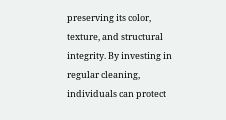preserving its color, texture, and structural integrity. By investing in regular cleaning, individuals can protect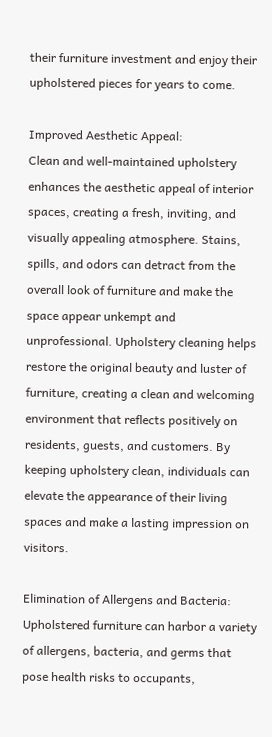their furniture investment and enjoy their upholstered pieces for years to come.

Improved Aesthetic Appeal:
Clean and well-maintained upholstery enhances the aesthetic appeal of interior spaces, creating a fresh, inviting, and visually appealing atmosphere. Stains, spills, and odors can detract from the overall look of furniture and make the space appear unkempt and unprofessional. Upholstery cleaning helps restore the original beauty and luster of furniture, creating a clean and welcoming environment that reflects positively on residents, guests, and customers. By keeping upholstery clean, individuals can elevate the appearance of their living spaces and make a lasting impression on visitors.

Elimination of Allergens and Bacteria:
Upholstered furniture can harbor a variety of allergens, bacteria, and germs that pose health risks to occupants,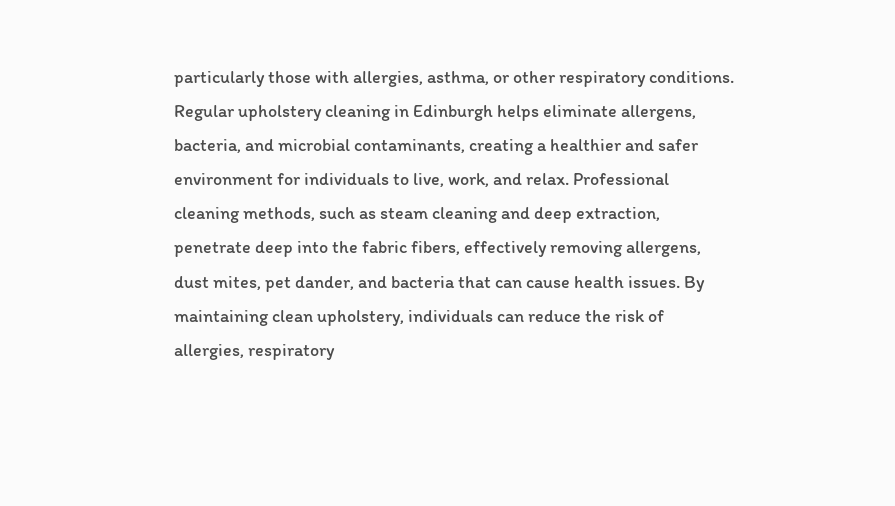particularly those with allergies, asthma, or other respiratory conditions. Regular upholstery cleaning in Edinburgh helps eliminate allergens, bacteria, and microbial contaminants, creating a healthier and safer environment for individuals to live, work, and relax. Professional cleaning methods, such as steam cleaning and deep extraction, penetrate deep into the fabric fibers, effectively removing allergens, dust mites, pet dander, and bacteria that can cause health issues. By maintaining clean upholstery, individuals can reduce the risk of allergies, respiratory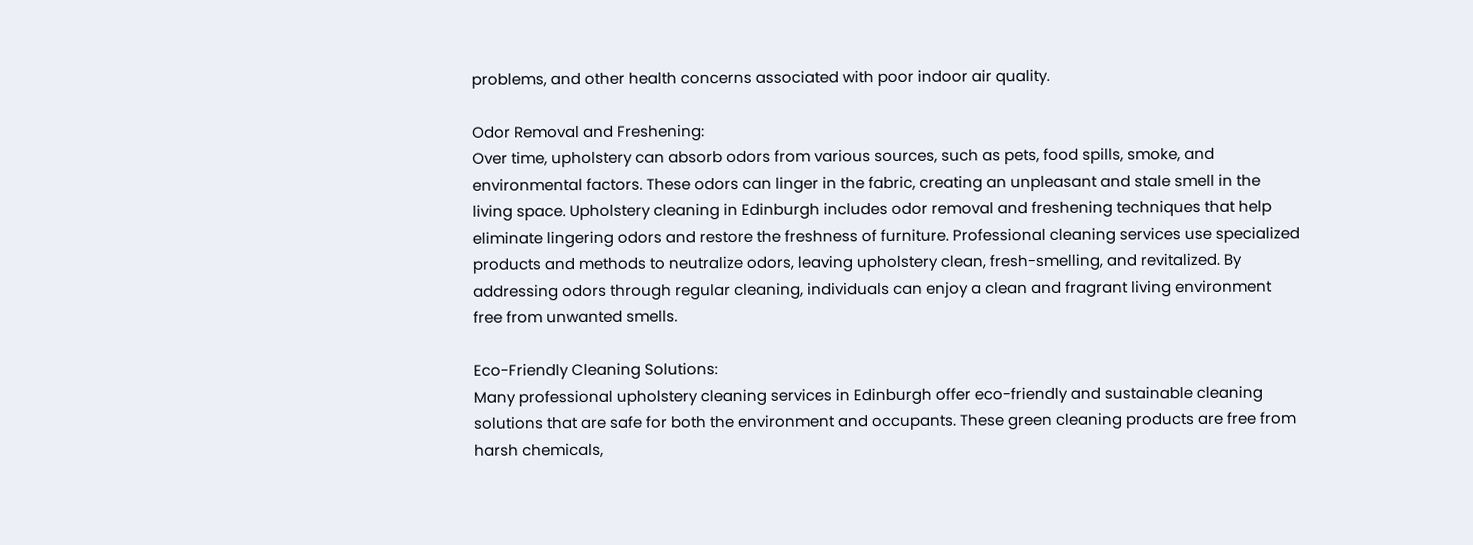problems, and other health concerns associated with poor indoor air quality.

Odor Removal and Freshening:
Over time, upholstery can absorb odors from various sources, such as pets, food spills, smoke, and environmental factors. These odors can linger in the fabric, creating an unpleasant and stale smell in the living space. Upholstery cleaning in Edinburgh includes odor removal and freshening techniques that help eliminate lingering odors and restore the freshness of furniture. Professional cleaning services use specialized products and methods to neutralize odors, leaving upholstery clean, fresh-smelling, and revitalized. By addressing odors through regular cleaning, individuals can enjoy a clean and fragrant living environment free from unwanted smells.

Eco-Friendly Cleaning Solutions:
Many professional upholstery cleaning services in Edinburgh offer eco-friendly and sustainable cleaning solutions that are safe for both the environment and occupants. These green cleaning products are free from harsh chemicals,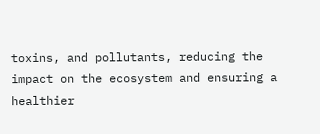toxins, and pollutants, reducing the impact on the ecosystem and ensuring a healthier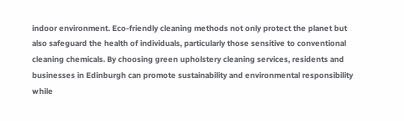indoor environment. Eco-friendly cleaning methods not only protect the planet but also safeguard the health of individuals, particularly those sensitive to conventional cleaning chemicals. By choosing green upholstery cleaning services, residents and businesses in Edinburgh can promote sustainability and environmental responsibility while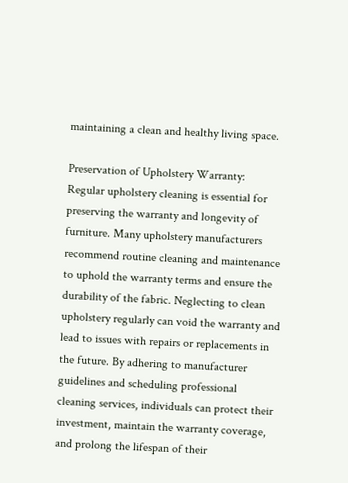maintaining a clean and healthy living space.

Preservation of Upholstery Warranty:
Regular upholstery cleaning is essential for preserving the warranty and longevity of furniture. Many upholstery manufacturers recommend routine cleaning and maintenance to uphold the warranty terms and ensure the durability of the fabric. Neglecting to clean upholstery regularly can void the warranty and lead to issues with repairs or replacements in the future. By adhering to manufacturer guidelines and scheduling professional cleaning services, individuals can protect their investment, maintain the warranty coverage, and prolong the lifespan of their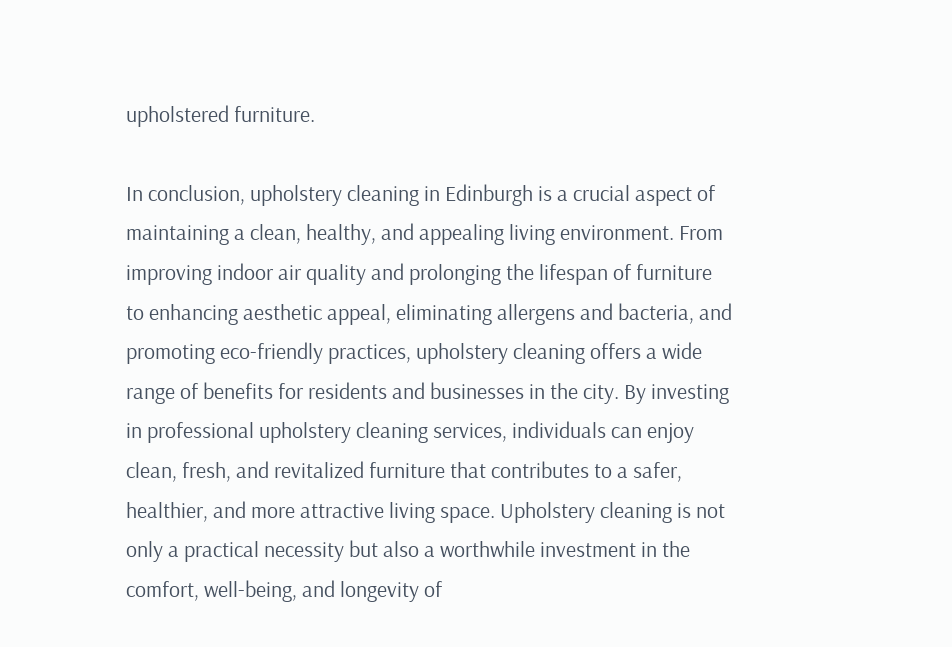upholstered furniture.

In conclusion, upholstery cleaning in Edinburgh is a crucial aspect of maintaining a clean, healthy, and appealing living environment. From improving indoor air quality and prolonging the lifespan of furniture to enhancing aesthetic appeal, eliminating allergens and bacteria, and promoting eco-friendly practices, upholstery cleaning offers a wide range of benefits for residents and businesses in the city. By investing in professional upholstery cleaning services, individuals can enjoy clean, fresh, and revitalized furniture that contributes to a safer, healthier, and more attractive living space. Upholstery cleaning is not only a practical necessity but also a worthwhile investment in the comfort, well-being, and longevity of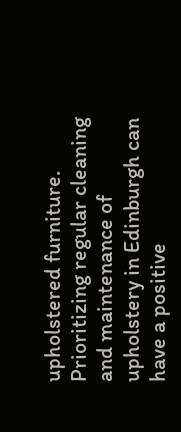upholstered furniture. Prioritizing regular cleaning and maintenance of upholstery in Edinburgh can have a positive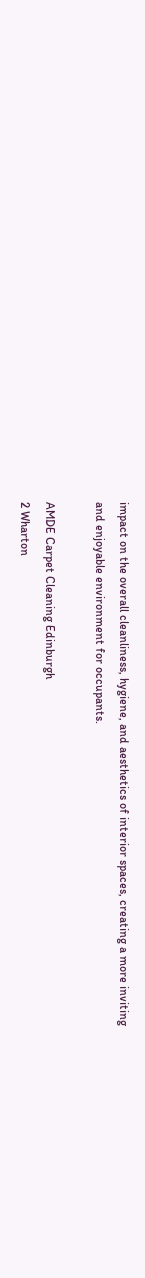impact on the overall cleanliness, hygiene, and aesthetics of interior spaces, creating a more inviting and enjoyable environment for occupants.

AMDE Carpet Cleaning Edinburgh
2 Wharton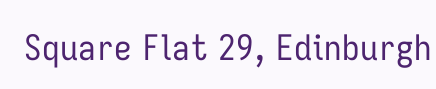Square Flat 29, Edinburgh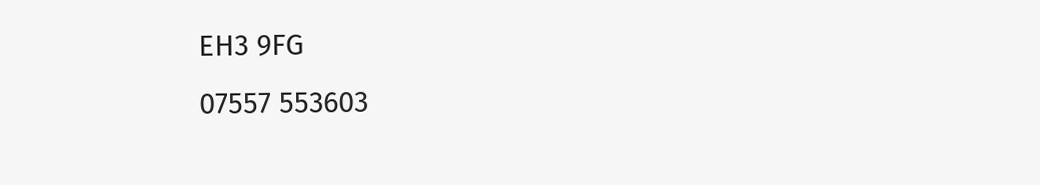EH3 9FG
07557 553603